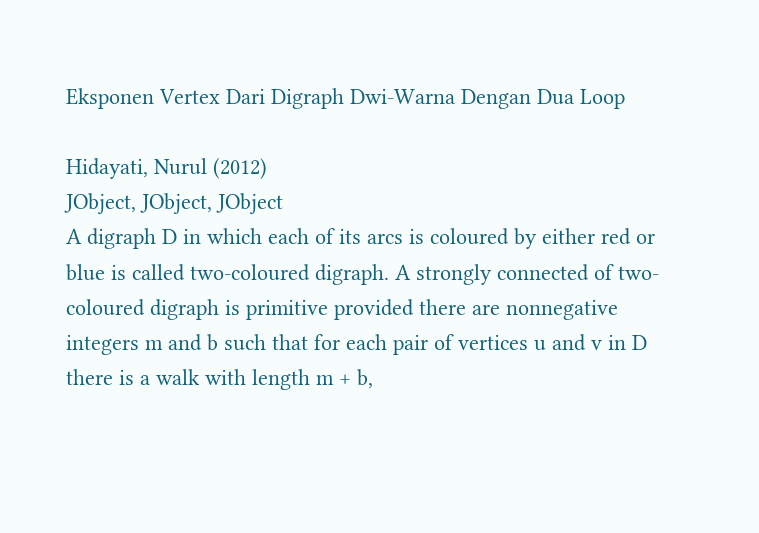Eksponen Vertex Dari Digraph Dwi-Warna Dengan Dua Loop

Hidayati, Nurul (2012)
JObject, JObject, JObject
A digraph D in which each of its arcs is coloured by either red or blue is called two-coloured digraph. A strongly connected of two-coloured digraph is primitive provided there are nonnegative integers m and b such that for each pair of vertices u and v in D there is a walk with length m + b,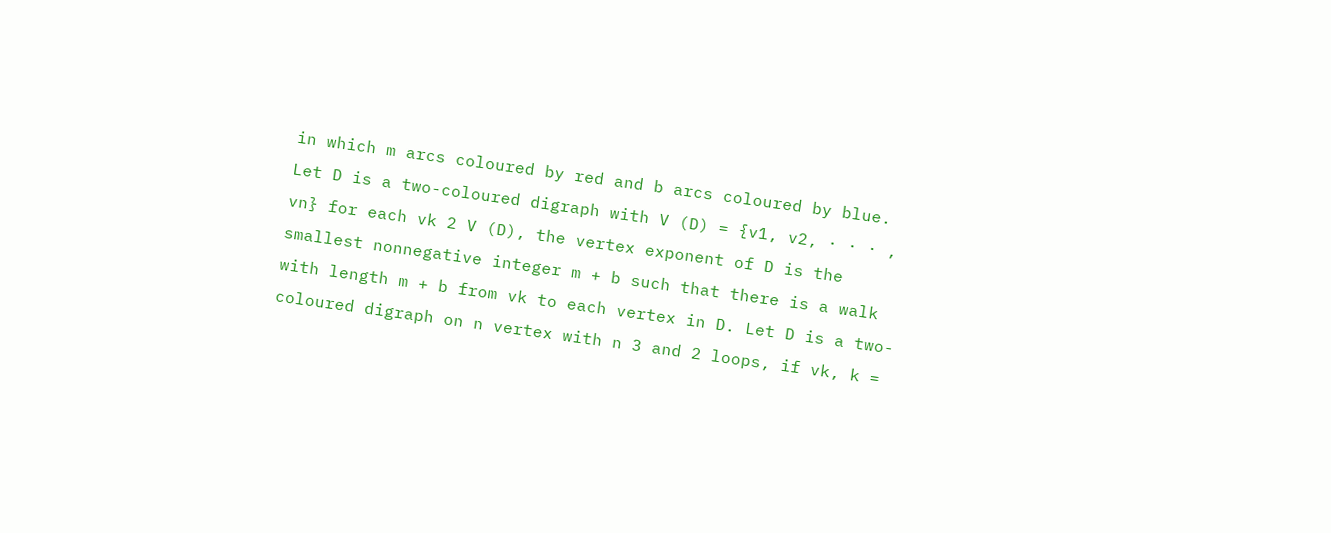in which m arcs coloured by red and b arcs coloured by blue. Let D is a two-coloured digraph with V (D) = {v1, v2, · · · , vn} for each vk 2 V (D), the vertex exponent of D is the smallest nonnegative integer m + b such that there is a walk with length m + b from vk to each vertex in D. Let D is a two-coloured digraph on n vertex with n 3 and 2 loops, if vk, k =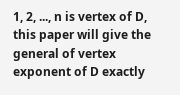1, 2, ..., n is vertex of D, this paper will give the general of vertex exponent of D exactly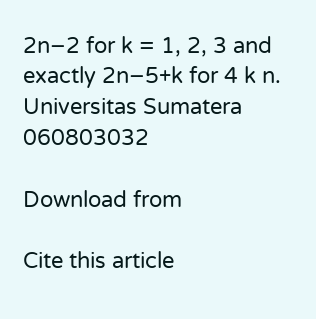2n−2 for k = 1, 2, 3 and exactly 2n−5+k for 4 k n. Universitas Sumatera 060803032

Download from

Cite this article